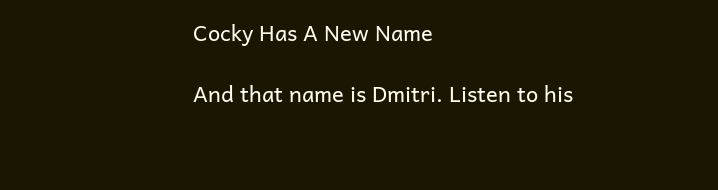Cocky Has A New Name

And that name is Dmitri. Listen to his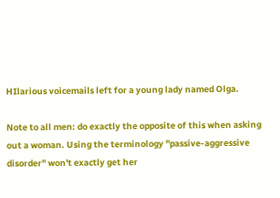HIlarious voicemails left for a young lady named Olga.

Note to all men: do exactly the opposite of this when asking out a woman. Using the terminology "passive-aggressive disorder" won't exactly get her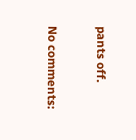pants off.

No comments: